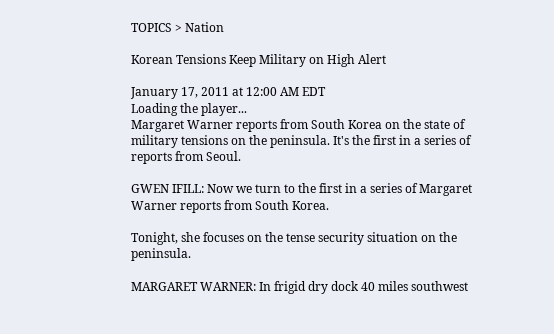TOPICS > Nation

Korean Tensions Keep Military on High Alert

January 17, 2011 at 12:00 AM EDT
Loading the player...
Margaret Warner reports from South Korea on the state of military tensions on the peninsula. It's the first in a series of reports from Seoul.

GWEN IFILL: Now we turn to the first in a series of Margaret Warner reports from South Korea.

Tonight, she focuses on the tense security situation on the peninsula.

MARGARET WARNER: In frigid dry dock 40 miles southwest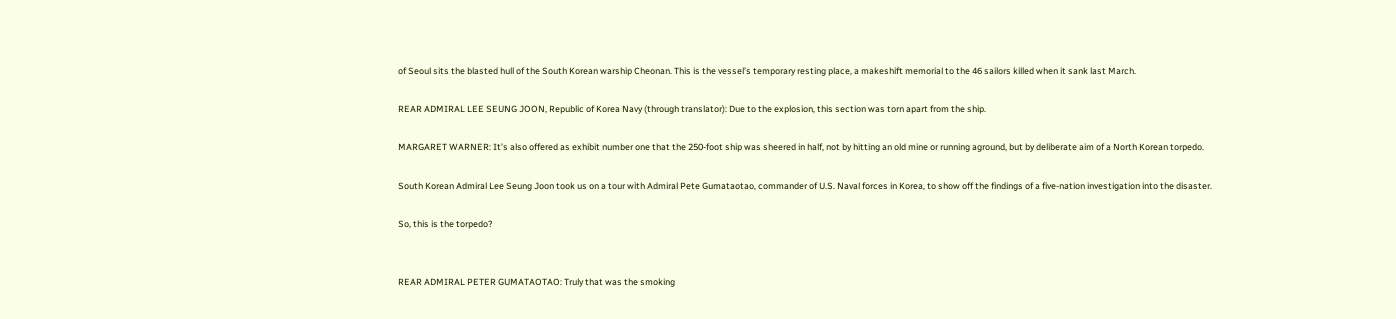of Seoul sits the blasted hull of the South Korean warship Cheonan. This is the vessel’s temporary resting place, a makeshift memorial to the 46 sailors killed when it sank last March.

REAR ADMIRAL LEE SEUNG JOON, Republic of Korea Navy (through translator): Due to the explosion, this section was torn apart from the ship.

MARGARET WARNER: It’s also offered as exhibit number one that the 250-foot ship was sheered in half, not by hitting an old mine or running aground, but by deliberate aim of a North Korean torpedo.

South Korean Admiral Lee Seung Joon took us on a tour with Admiral Pete Gumataotao, commander of U.S. Naval forces in Korea, to show off the findings of a five-nation investigation into the disaster.

So, this is the torpedo?


REAR ADMIRAL PETER GUMATAOTAO: Truly that was the smoking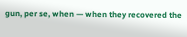gun, per se, when — when they recovered the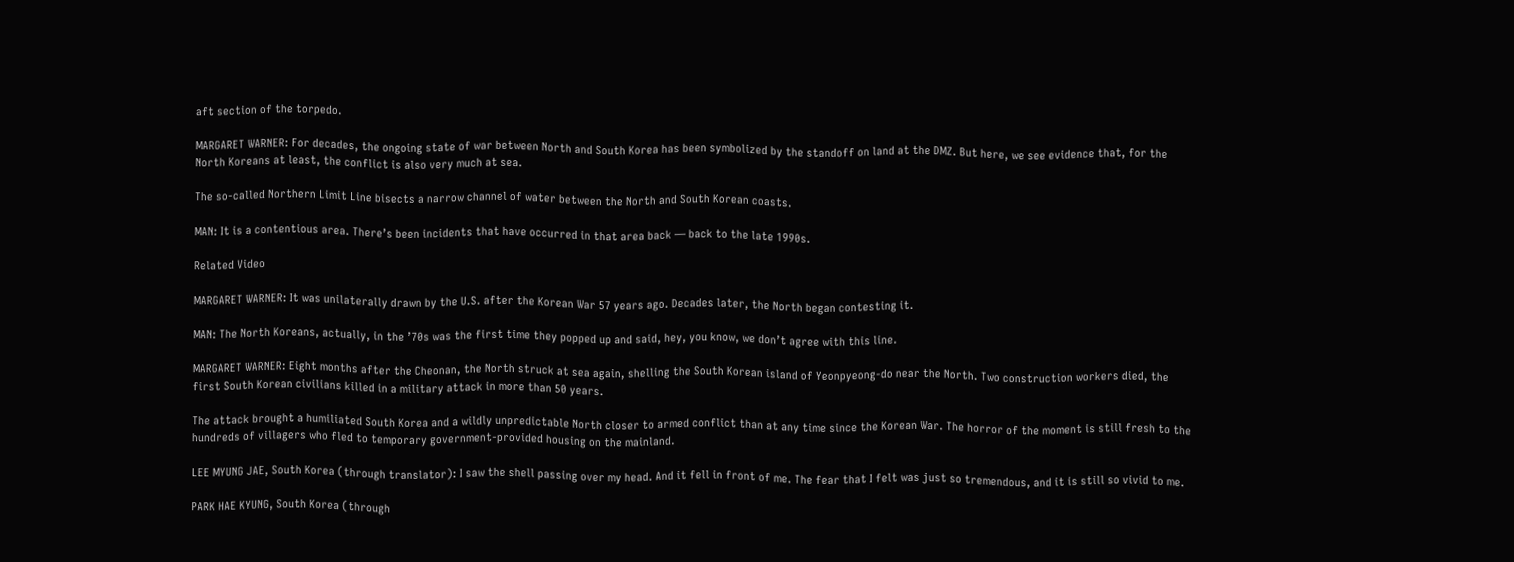aft section of the torpedo.

MARGARET WARNER: For decades, the ongoing state of war between North and South Korea has been symbolized by the standoff on land at the DMZ. But here, we see evidence that, for the North Koreans at least, the conflict is also very much at sea.

The so-called Northern Limit Line bisects a narrow channel of water between the North and South Korean coasts.

MAN: It is a contentious area. There’s been incidents that have occurred in that area back — back to the late 1990s.

Related Video

MARGARET WARNER: It was unilaterally drawn by the U.S. after the Korean War 57 years ago. Decades later, the North began contesting it.

MAN: The North Koreans, actually, in the ’70s was the first time they popped up and said, hey, you know, we don’t agree with this line.

MARGARET WARNER: Eight months after the Cheonan, the North struck at sea again, shelling the South Korean island of Yeonpyeong-do near the North. Two construction workers died, the first South Korean civilians killed in a military attack in more than 50 years.

The attack brought a humiliated South Korea and a wildly unpredictable North closer to armed conflict than at any time since the Korean War. The horror of the moment is still fresh to the hundreds of villagers who fled to temporary government-provided housing on the mainland.

LEE MYUNG JAE, South Korea (through translator): I saw the shell passing over my head. And it fell in front of me. The fear that I felt was just so tremendous, and it is still so vivid to me.

PARK HAE KYUNG, South Korea (through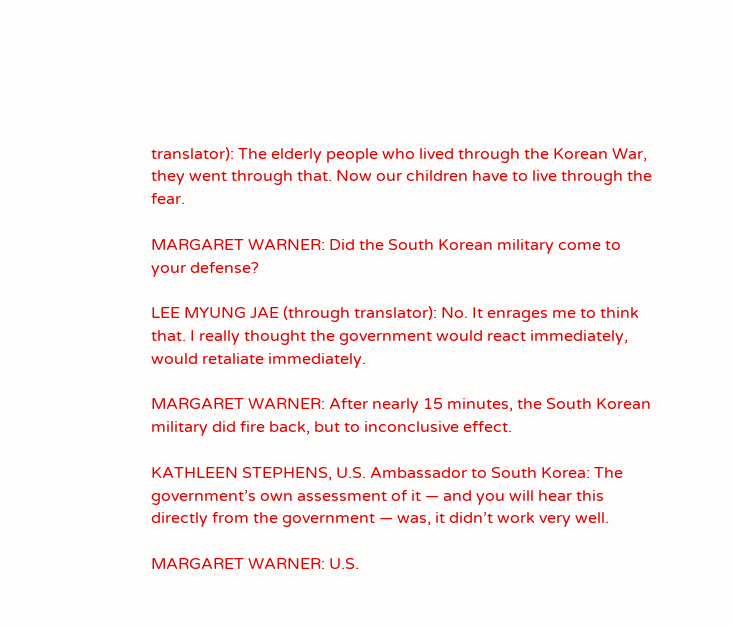translator): The elderly people who lived through the Korean War, they went through that. Now our children have to live through the fear.

MARGARET WARNER: Did the South Korean military come to your defense?

LEE MYUNG JAE (through translator): No. It enrages me to think that. I really thought the government would react immediately, would retaliate immediately.

MARGARET WARNER: After nearly 15 minutes, the South Korean military did fire back, but to inconclusive effect.

KATHLEEN STEPHENS, U.S. Ambassador to South Korea: The government’s own assessment of it — and you will hear this directly from the government — was, it didn’t work very well.

MARGARET WARNER: U.S.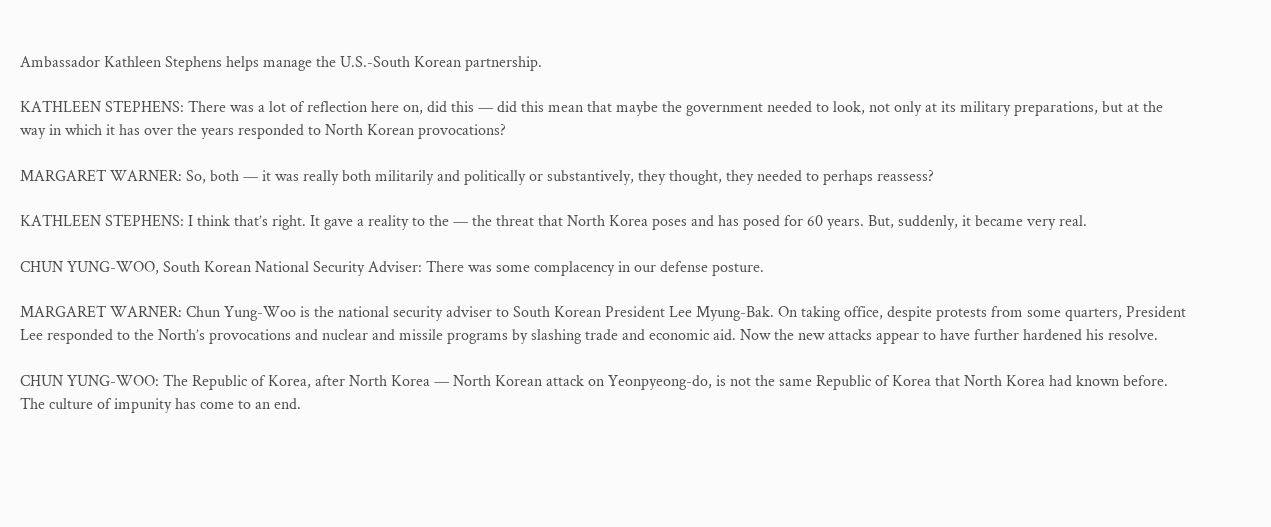Ambassador Kathleen Stephens helps manage the U.S.-South Korean partnership.

KATHLEEN STEPHENS: There was a lot of reflection here on, did this — did this mean that maybe the government needed to look, not only at its military preparations, but at the way in which it has over the years responded to North Korean provocations?

MARGARET WARNER: So, both — it was really both militarily and politically or substantively, they thought, they needed to perhaps reassess?

KATHLEEN STEPHENS: I think that’s right. It gave a reality to the — the threat that North Korea poses and has posed for 60 years. But, suddenly, it became very real.

CHUN YUNG-WOO, South Korean National Security Adviser: There was some complacency in our defense posture.

MARGARET WARNER: Chun Yung-Woo is the national security adviser to South Korean President Lee Myung-Bak. On taking office, despite protests from some quarters, President Lee responded to the North’s provocations and nuclear and missile programs by slashing trade and economic aid. Now the new attacks appear to have further hardened his resolve.

CHUN YUNG-WOO: The Republic of Korea, after North Korea — North Korean attack on Yeonpyeong-do, is not the same Republic of Korea that North Korea had known before. The culture of impunity has come to an end.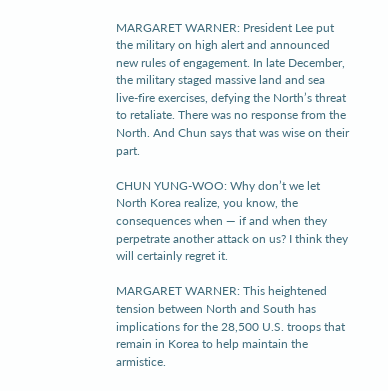MARGARET WARNER: President Lee put the military on high alert and announced new rules of engagement. In late December, the military staged massive land and sea live-fire exercises, defying the North’s threat to retaliate. There was no response from the North. And Chun says that was wise on their part.

CHUN YUNG-WOO: Why don’t we let North Korea realize, you know, the consequences when — if and when they perpetrate another attack on us? I think they will certainly regret it.

MARGARET WARNER: This heightened tension between North and South has implications for the 28,500 U.S. troops that remain in Korea to help maintain the armistice.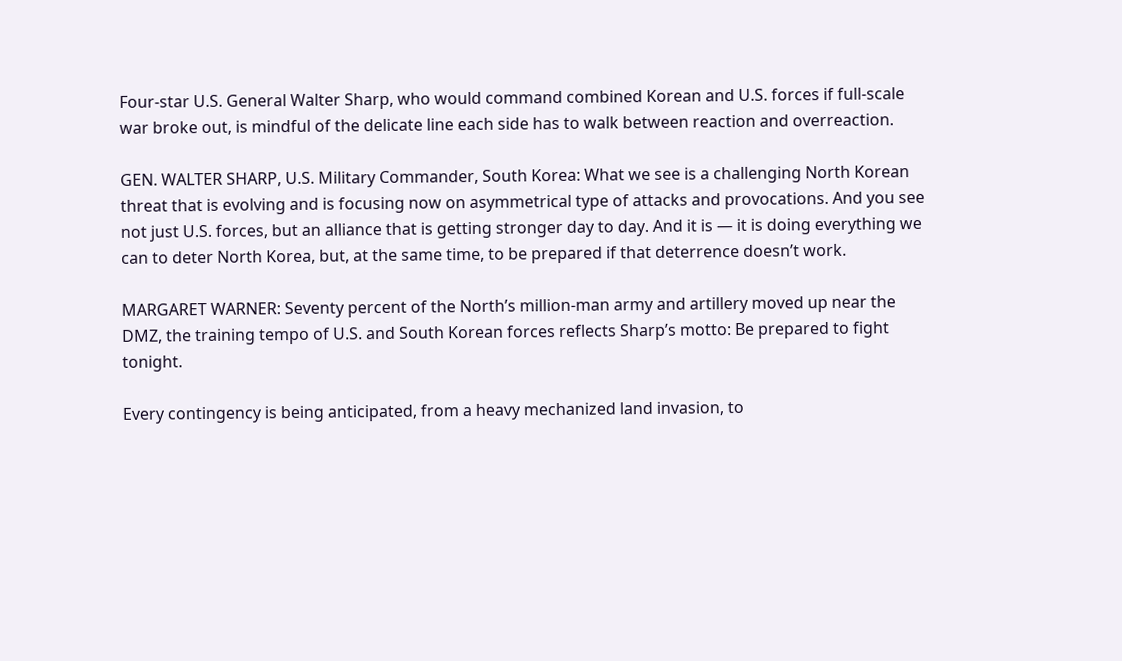Four-star U.S. General Walter Sharp, who would command combined Korean and U.S. forces if full-scale war broke out, is mindful of the delicate line each side has to walk between reaction and overreaction.

GEN. WALTER SHARP, U.S. Military Commander, South Korea: What we see is a challenging North Korean threat that is evolving and is focusing now on asymmetrical type of attacks and provocations. And you see not just U.S. forces, but an alliance that is getting stronger day to day. And it is — it is doing everything we can to deter North Korea, but, at the same time, to be prepared if that deterrence doesn’t work.

MARGARET WARNER: Seventy percent of the North’s million-man army and artillery moved up near the DMZ, the training tempo of U.S. and South Korean forces reflects Sharp’s motto: Be prepared to fight tonight.

Every contingency is being anticipated, from a heavy mechanized land invasion, to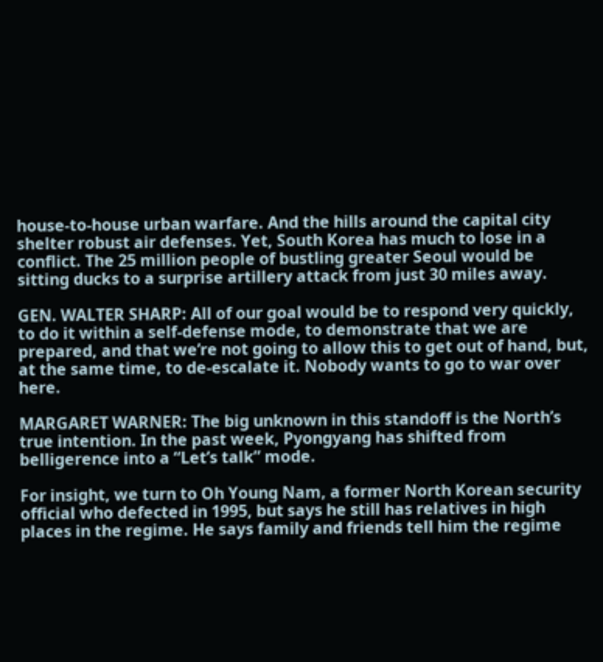house-to-house urban warfare. And the hills around the capital city shelter robust air defenses. Yet, South Korea has much to lose in a conflict. The 25 million people of bustling greater Seoul would be sitting ducks to a surprise artillery attack from just 30 miles away.

GEN. WALTER SHARP: All of our goal would be to respond very quickly, to do it within a self-defense mode, to demonstrate that we are prepared, and that we’re not going to allow this to get out of hand, but, at the same time, to de-escalate it. Nobody wants to go to war over here.

MARGARET WARNER: The big unknown in this standoff is the North’s true intention. In the past week, Pyongyang has shifted from belligerence into a “Let’s talk” mode.

For insight, we turn to Oh Young Nam, a former North Korean security official who defected in 1995, but says he still has relatives in high places in the regime. He says family and friends tell him the regime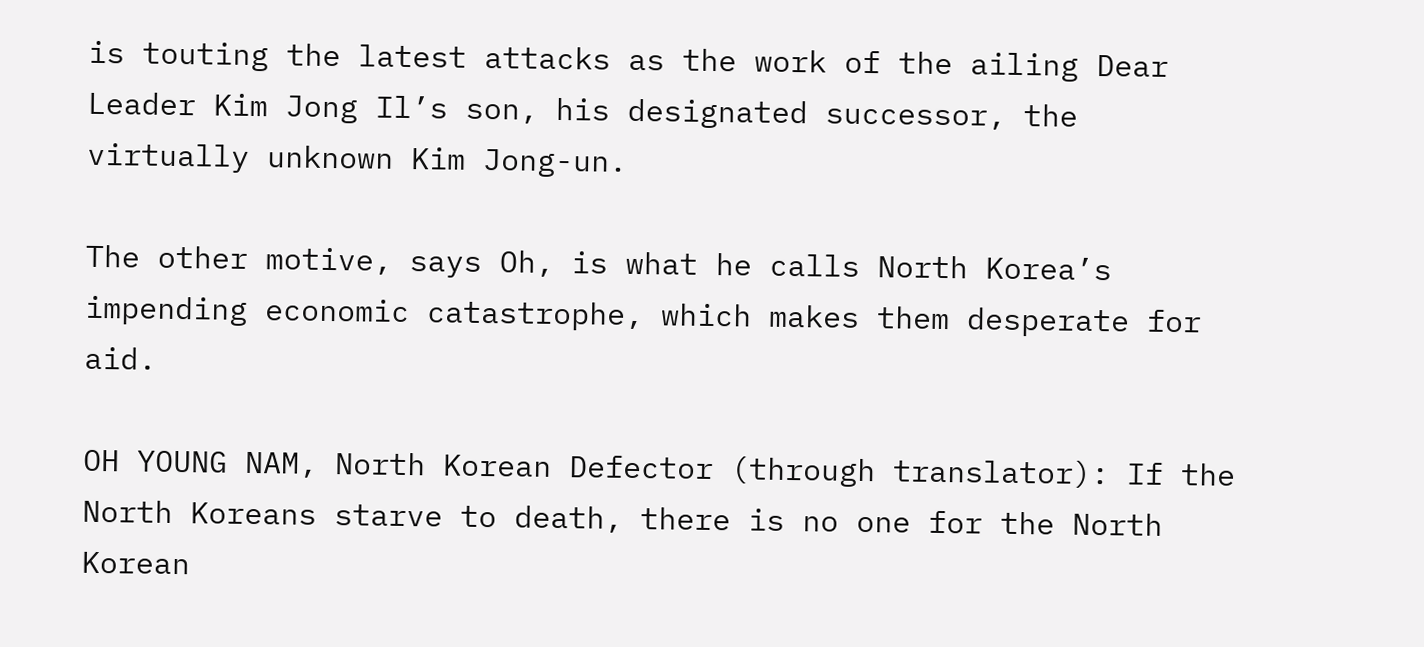is touting the latest attacks as the work of the ailing Dear Leader Kim Jong Il’s son, his designated successor, the virtually unknown Kim Jong-un.

The other motive, says Oh, is what he calls North Korea’s impending economic catastrophe, which makes them desperate for aid.

OH YOUNG NAM, North Korean Defector (through translator): If the North Koreans starve to death, there is no one for the North Korean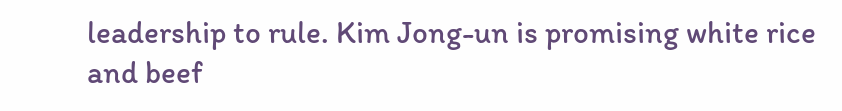leadership to rule. Kim Jong-un is promising white rice and beef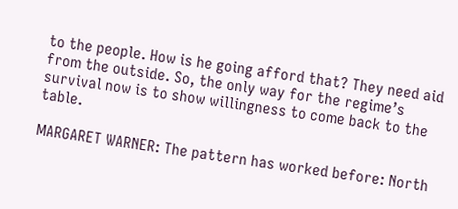to the people. How is he going afford that? They need aid from the outside. So, the only way for the regime’s survival now is to show willingness to come back to the table.

MARGARET WARNER: The pattern has worked before: North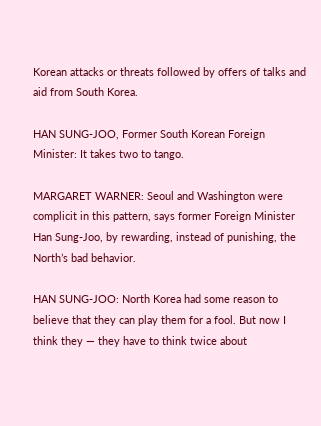Korean attacks or threats followed by offers of talks and aid from South Korea.

HAN SUNG-JOO, Former South Korean Foreign Minister: It takes two to tango.

MARGARET WARNER: Seoul and Washington were complicit in this pattern, says former Foreign Minister Han Sung-Joo, by rewarding, instead of punishing, the North’s bad behavior.

HAN SUNG-JOO: North Korea had some reason to believe that they can play them for a fool. But now I think they — they have to think twice about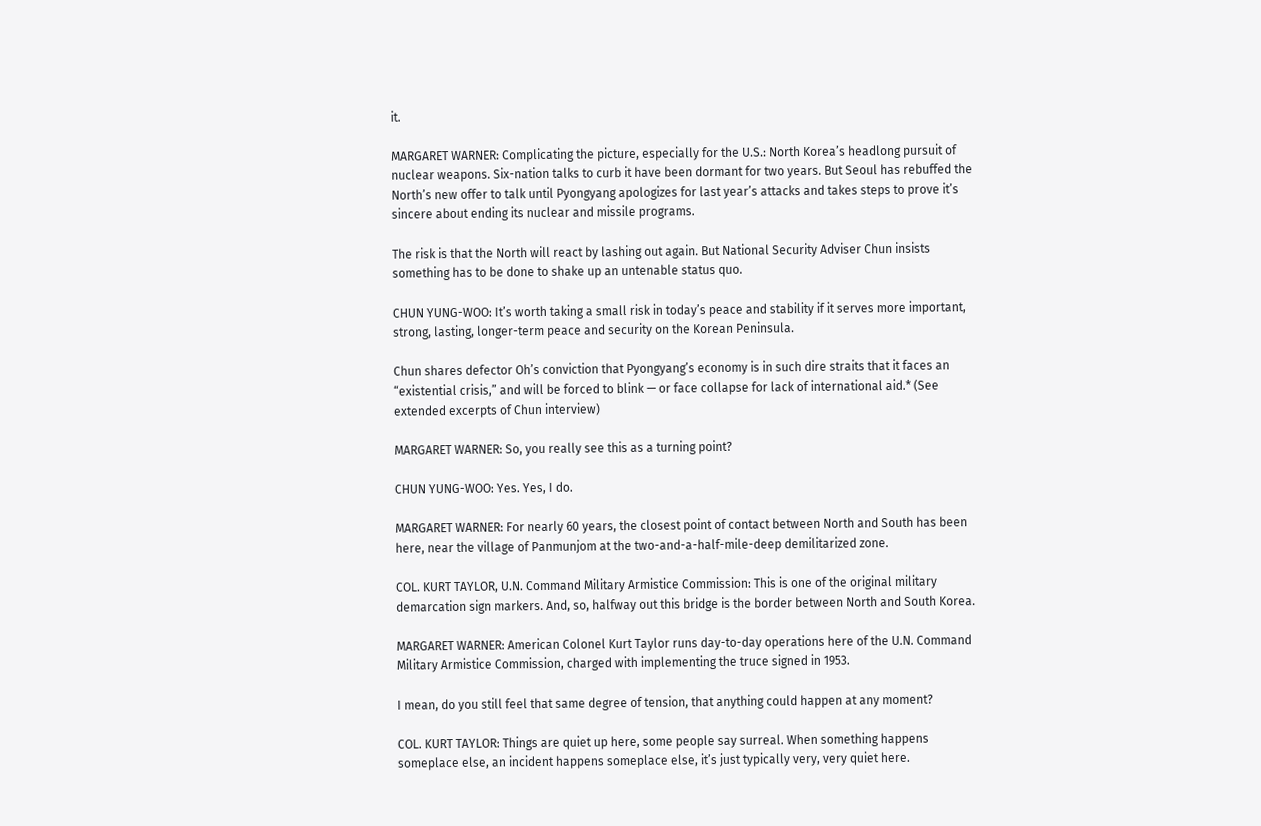it.

MARGARET WARNER: Complicating the picture, especially for the U.S.: North Korea’s headlong pursuit of nuclear weapons. Six-nation talks to curb it have been dormant for two years. But Seoul has rebuffed the North’s new offer to talk until Pyongyang apologizes for last year’s attacks and takes steps to prove it’s sincere about ending its nuclear and missile programs.

The risk is that the North will react by lashing out again. But National Security Adviser Chun insists something has to be done to shake up an untenable status quo.

CHUN YUNG-WOO: It’s worth taking a small risk in today’s peace and stability if it serves more important, strong, lasting, longer-term peace and security on the Korean Peninsula.

Chun shares defector Oh’s conviction that Pyongyang’s economy is in such dire straits that it faces an “existential crisis,” and will be forced to blink — or face collapse for lack of international aid.* (See extended excerpts of Chun interview)

MARGARET WARNER: So, you really see this as a turning point?

CHUN YUNG-WOO: Yes. Yes, I do.

MARGARET WARNER: For nearly 60 years, the closest point of contact between North and South has been here, near the village of Panmunjom at the two-and-a-half-mile-deep demilitarized zone.

COL. KURT TAYLOR, U.N. Command Military Armistice Commission: This is one of the original military demarcation sign markers. And, so, halfway out this bridge is the border between North and South Korea.

MARGARET WARNER: American Colonel Kurt Taylor runs day-to-day operations here of the U.N. Command Military Armistice Commission, charged with implementing the truce signed in 1953.

I mean, do you still feel that same degree of tension, that anything could happen at any moment?

COL. KURT TAYLOR: Things are quiet up here, some people say surreal. When something happens someplace else, an incident happens someplace else, it’s just typically very, very quiet here.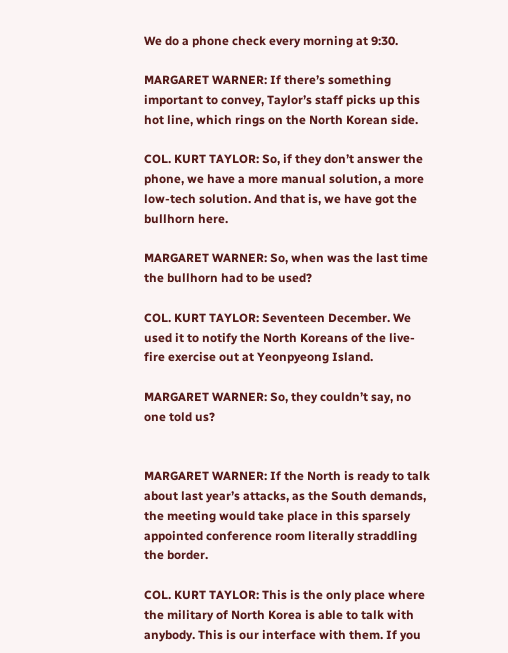We do a phone check every morning at 9:30.

MARGARET WARNER: If there’s something important to convey, Taylor’s staff picks up this hot line, which rings on the North Korean side.

COL. KURT TAYLOR: So, if they don’t answer the phone, we have a more manual solution, a more low-tech solution. And that is, we have got the bullhorn here.

MARGARET WARNER: So, when was the last time the bullhorn had to be used?

COL. KURT TAYLOR: Seventeen December. We used it to notify the North Koreans of the live-fire exercise out at Yeonpyeong Island.

MARGARET WARNER: So, they couldn’t say, no one told us?


MARGARET WARNER: If the North is ready to talk about last year’s attacks, as the South demands, the meeting would take place in this sparsely appointed conference room literally straddling the border.

COL. KURT TAYLOR: This is the only place where the military of North Korea is able to talk with anybody. This is our interface with them. If you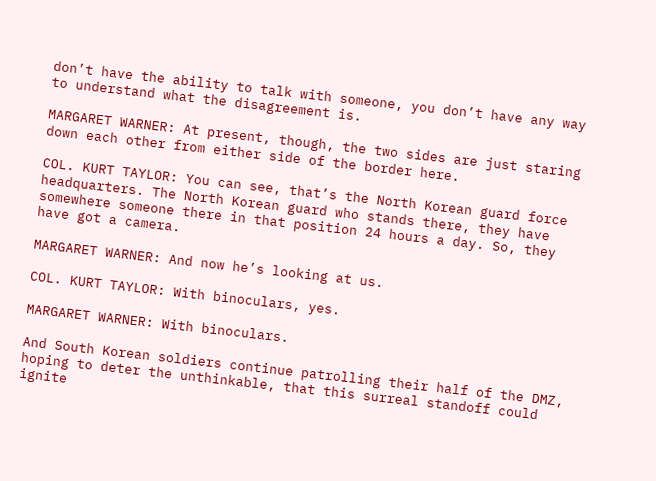don’t have the ability to talk with someone, you don’t have any way to understand what the disagreement is.

MARGARET WARNER: At present, though, the two sides are just staring down each other from either side of the border here.

COL. KURT TAYLOR: You can see, that’s the North Korean guard force headquarters. The North Korean guard who stands there, they have somewhere someone there in that position 24 hours a day. So, they have got a camera.

MARGARET WARNER: And now he’s looking at us.

COL. KURT TAYLOR: With binoculars, yes.

MARGARET WARNER: With binoculars.

And South Korean soldiers continue patrolling their half of the DMZ, hoping to deter the unthinkable, that this surreal standoff could ignite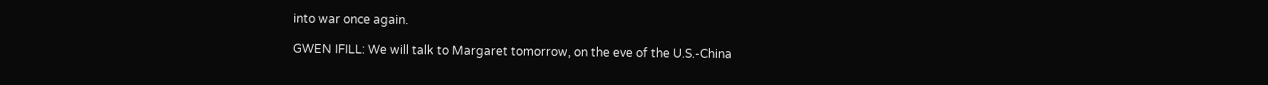into war once again.

GWEN IFILL: We will talk to Margaret tomorrow, on the eve of the U.S.-China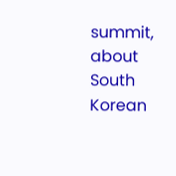summit, about South Korean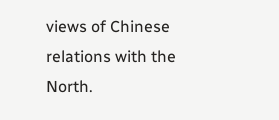views of Chinese relations with the North.